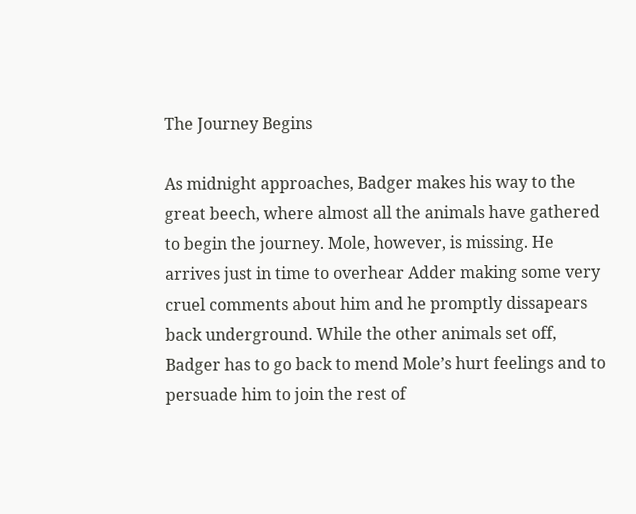The Journey Begins

As midnight approaches, Badger makes his way to the great beech, where almost all the animals have gathered to begin the journey. Mole, however, is missing. He arrives just in time to overhear Adder making some very cruel comments about him and he promptly dissapears back underground. While the other animals set off, Badger has to go back to mend Mole’s hurt feelings and to persuade him to join the rest of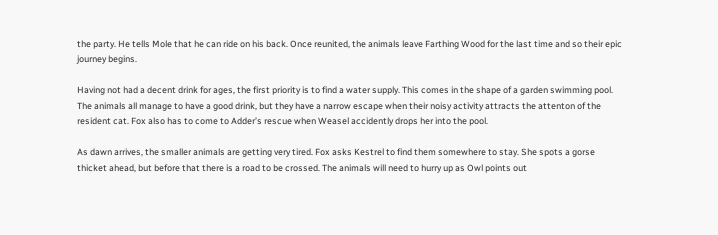the party. He tells Mole that he can ride on his back. Once reunited, the animals leave Farthing Wood for the last time and so their epic journey begins.

Having not had a decent drink for ages, the first priority is to find a water supply. This comes in the shape of a garden swimming pool. The animals all manage to have a good drink, but they have a narrow escape when their noisy activity attracts the attenton of the resident cat. Fox also has to come to Adder’s rescue when Weasel accidently drops her into the pool.

As dawn arrives, the smaller animals are getting very tired. Fox asks Kestrel to find them somewhere to stay. She spots a gorse thicket ahead, but before that there is a road to be crossed. The animals will need to hurry up as Owl points out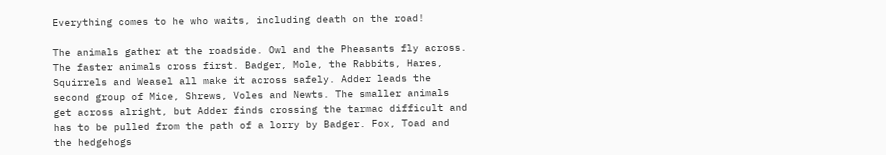Everything comes to he who waits, including death on the road!

The animals gather at the roadside. Owl and the Pheasants fly across. The faster animals cross first. Badger, Mole, the Rabbits, Hares, Squirrels and Weasel all make it across safely. Adder leads the second group of Mice, Shrews, Voles and Newts. The smaller animals get across alright, but Adder finds crossing the tarmac difficult and has to be pulled from the path of a lorry by Badger. Fox, Toad and the hedgehogs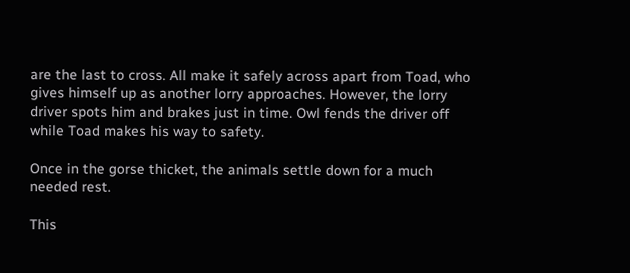are the last to cross. All make it safely across apart from Toad, who gives himself up as another lorry approaches. However, the lorry driver spots him and brakes just in time. Owl fends the driver off while Toad makes his way to safety.

Once in the gorse thicket, the animals settle down for a much needed rest.

This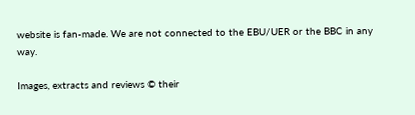website is fan-made. We are not connected to the EBU/UER or the BBC in any way.

Images, extracts and reviews © their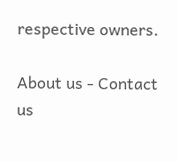respective owners.

About us - Contact us